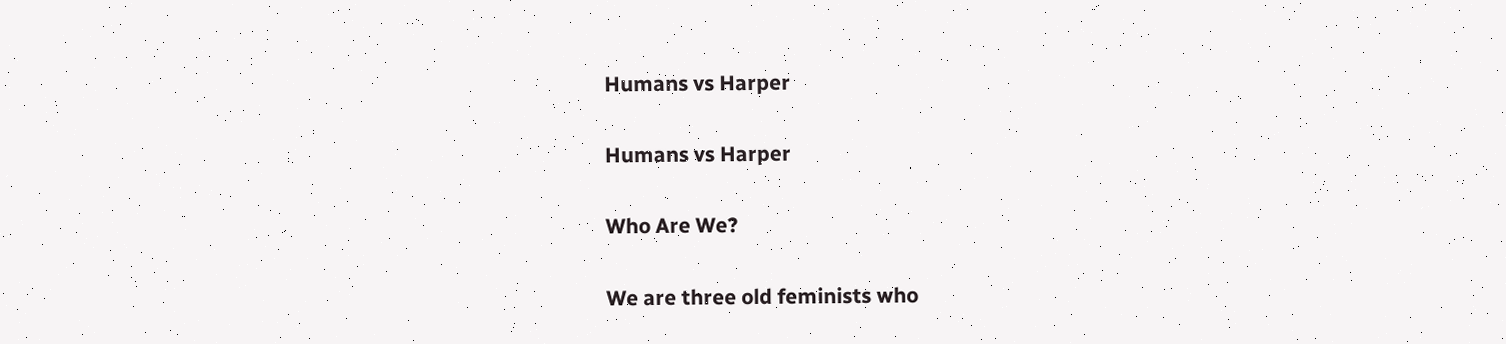Humans vs Harper

Humans vs Harper

Who Are We?

We are three old feminists who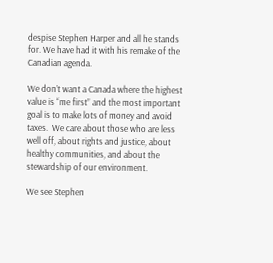despise Stephen Harper and all he stands for. We have had it with his remake of the Canadian agenda.

We don’t want a Canada where the highest value is “me first” and the most important goal is to make lots of money and avoid taxes.  We care about those who are less well off, about rights and justice, about healthy communities, and about the stewardship of our environment.

We see Stephen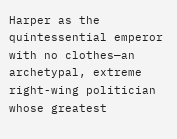Harper as the quintessential emperor with no clothes—an archetypal, extreme right-wing politician whose greatest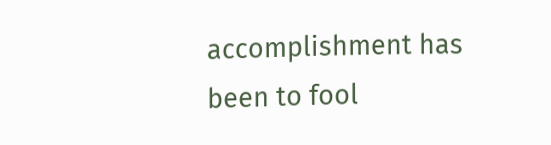accomplishment has been to fool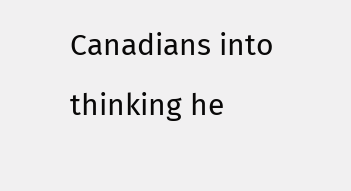Canadians into thinking he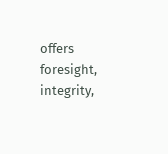offers foresight, integrity,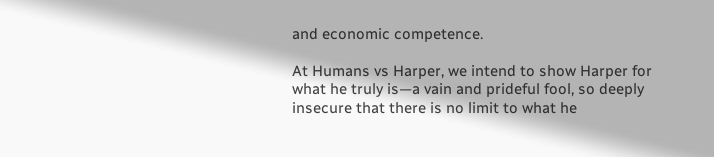and economic competence.

At Humans vs Harper, we intend to show Harper for what he truly is—a vain and prideful fool, so deeply insecure that there is no limit to what he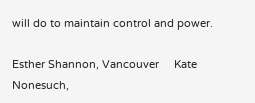will do to maintain control and power.

Esther Shannon, Vancouver     Kate Nonesuch,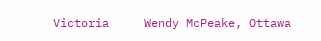Victoria     Wendy McPeake, Ottawa